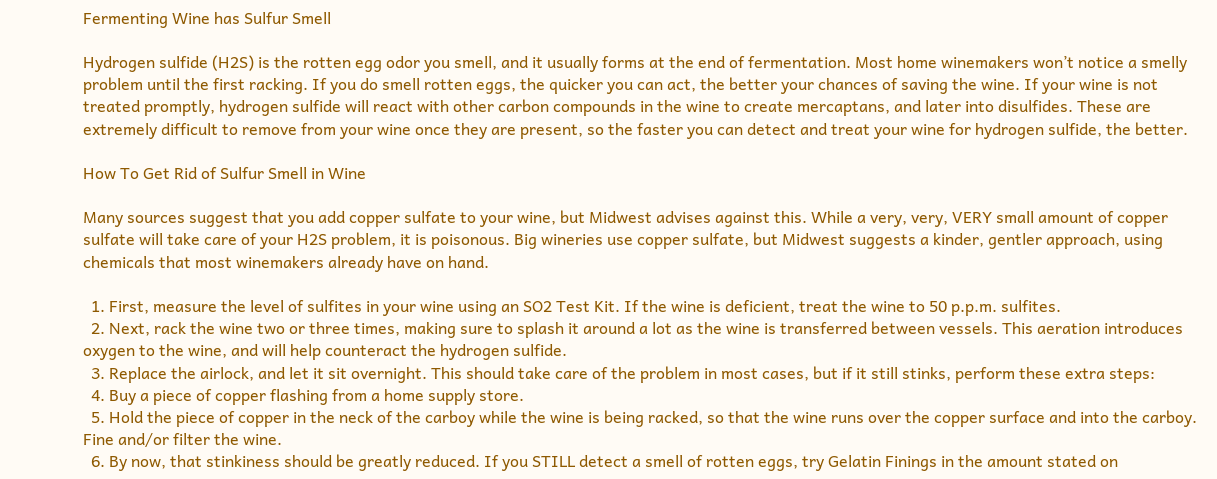Fermenting Wine has Sulfur Smell

Hydrogen sulfide (H2S) is the rotten egg odor you smell, and it usually forms at the end of fermentation. Most home winemakers won’t notice a smelly problem until the first racking. If you do smell rotten eggs, the quicker you can act, the better your chances of saving the wine. If your wine is not treated promptly, hydrogen sulfide will react with other carbon compounds in the wine to create mercaptans, and later into disulfides. These are extremely difficult to remove from your wine once they are present, so the faster you can detect and treat your wine for hydrogen sulfide, the better.

How To Get Rid of Sulfur Smell in Wine

Many sources suggest that you add copper sulfate to your wine, but Midwest advises against this. While a very, very, VERY small amount of copper sulfate will take care of your H2S problem, it is poisonous. Big wineries use copper sulfate, but Midwest suggests a kinder, gentler approach, using chemicals that most winemakers already have on hand.

  1. First, measure the level of sulfites in your wine using an SO2 Test Kit. If the wine is deficient, treat the wine to 50 p.p.m. sulfites.
  2. Next, rack the wine two or three times, making sure to splash it around a lot as the wine is transferred between vessels. This aeration introduces oxygen to the wine, and will help counteract the hydrogen sulfide.
  3. Replace the airlock, and let it sit overnight. This should take care of the problem in most cases, but if it still stinks, perform these extra steps:
  4. Buy a piece of copper flashing from a home supply store.
  5. Hold the piece of copper in the neck of the carboy while the wine is being racked, so that the wine runs over the copper surface and into the carboy. Fine and/or filter the wine.
  6. By now, that stinkiness should be greatly reduced. If you STILL detect a smell of rotten eggs, try Gelatin Finings in the amount stated on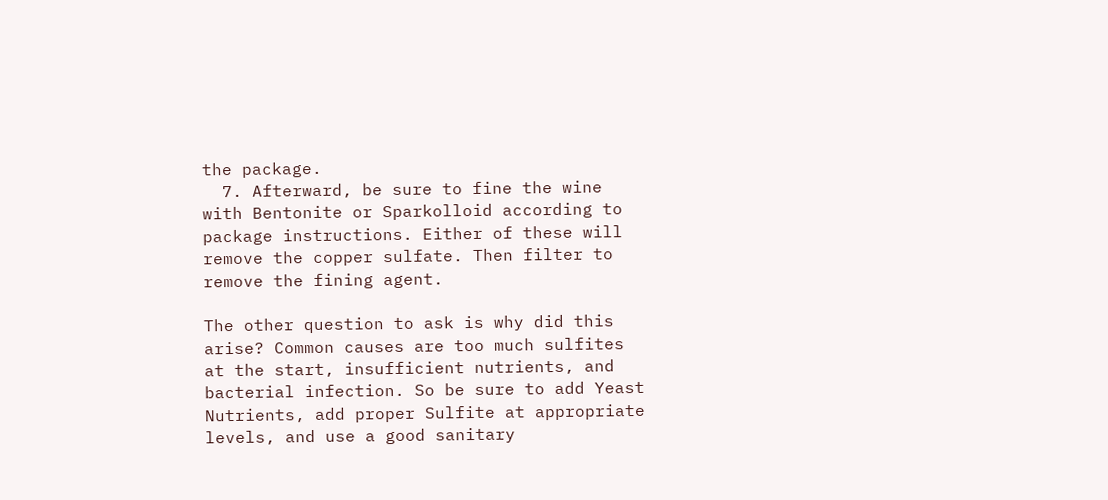the package.
  7. Afterward, be sure to fine the wine with Bentonite or Sparkolloid according to package instructions. Either of these will remove the copper sulfate. Then filter to remove the fining agent.

The other question to ask is why did this arise? Common causes are too much sulfites at the start, insufficient nutrients, and bacterial infection. So be sure to add Yeast Nutrients, add proper Sulfite at appropriate levels, and use a good sanitary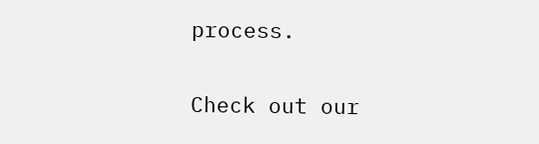process.

Check out our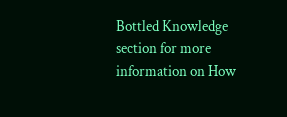Bottled Knowledge section for more information on How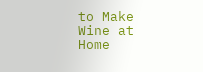to Make Wine at Home